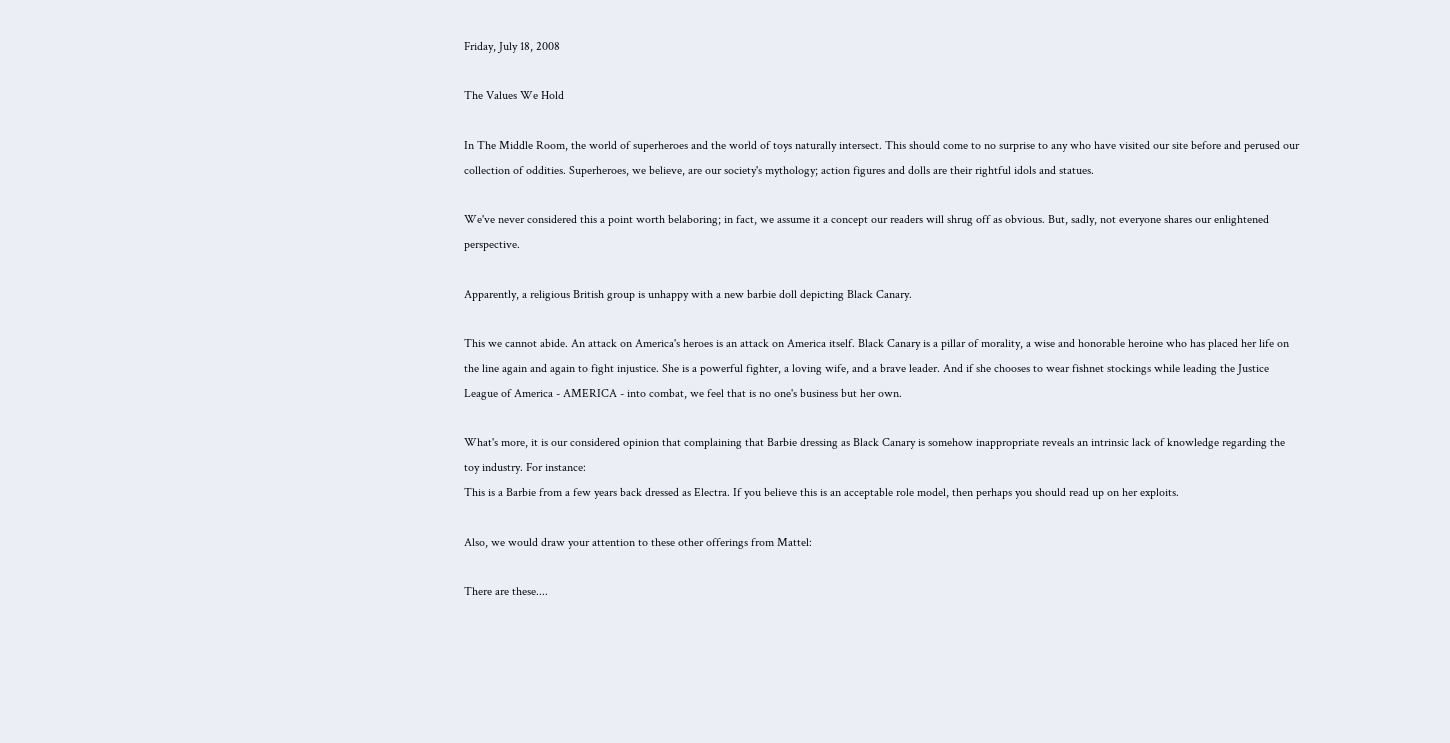Friday, July 18, 2008

The Values We Hold

In The Middle Room, the world of superheroes and the world of toys naturally intersect. This should come to no surprise to any who have visited our site before and perused our collection of oddities. Superheroes, we believe, are our society's mythology; action figures and dolls are their rightful idols and statues.

We've never considered this a point worth belaboring; in fact, we assume it a concept our readers will shrug off as obvious. But, sadly, not everyone shares our enlightened perspective.

Apparently, a religious British group is unhappy with a new barbie doll depicting Black Canary.

This we cannot abide. An attack on America's heroes is an attack on America itself. Black Canary is a pillar of morality, a wise and honorable heroine who has placed her life on the line again and again to fight injustice. She is a powerful fighter, a loving wife, and a brave leader. And if she chooses to wear fishnet stockings while leading the Justice League of America - AMERICA - into combat, we feel that is no one's business but her own.

What's more, it is our considered opinion that complaining that Barbie dressing as Black Canary is somehow inappropriate reveals an intrinsic lack of knowledge regarding the toy industry. For instance:
This is a Barbie from a few years back dressed as Electra. If you believe this is an acceptable role model, then perhaps you should read up on her exploits.

Also, we would draw your attention to these other offerings from Mattel:

There are these....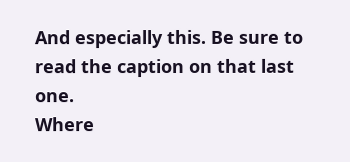And especially this. Be sure to read the caption on that last one.
Where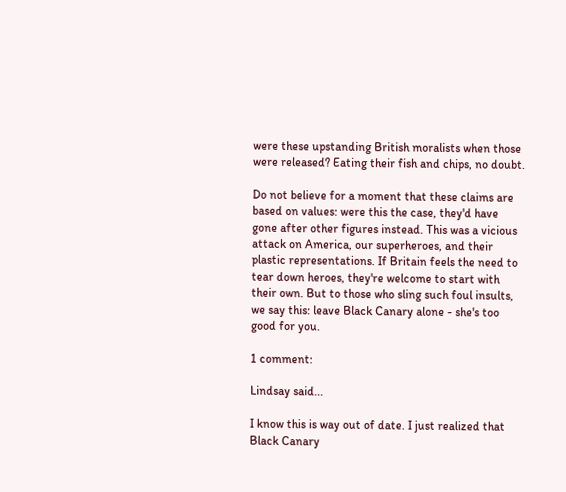were these upstanding British moralists when those were released? Eating their fish and chips, no doubt.

Do not believe for a moment that these claims are based on values: were this the case, they'd have gone after other figures instead. This was a vicious attack on America, our superheroes, and their plastic representations. If Britain feels the need to tear down heroes, they're welcome to start with their own. But to those who sling such foul insults, we say this: leave Black Canary alone - she's too good for you.

1 comment:

Lindsay said...

I know this is way out of date. I just realized that Black Canary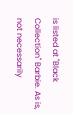is listed at "Black Collection" Barbie. As is, not necessarily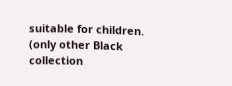suitable for children. (only other Black collection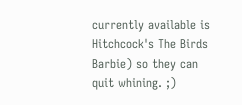currently available is Hitchcock's The Birds Barbie) so they can quit whining. ;)